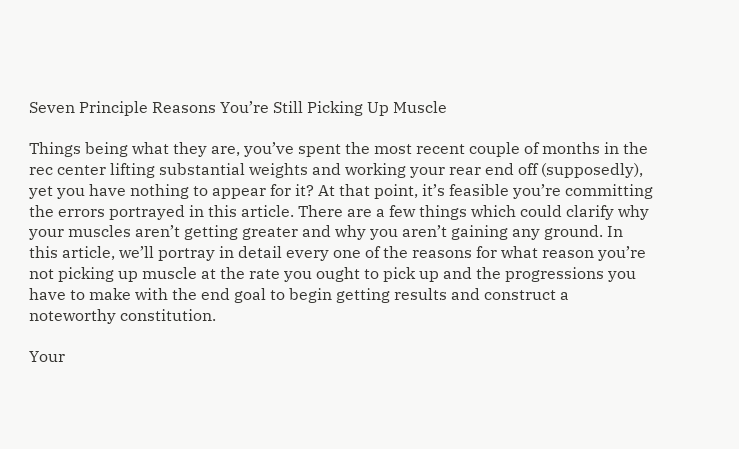Seven Principle Reasons You’re Still Picking Up Muscle

Things being what they are, you’ve spent the most recent couple of months in the rec center lifting substantial weights and working your rear end off (supposedly), yet you have nothing to appear for it? At that point, it’s feasible you’re committing the errors portrayed in this article. There are a few things which could clarify why your muscles aren’t getting greater and why you aren’t gaining any ground. In this article, we’ll portray in detail every one of the reasons for what reason you’re not picking up muscle at the rate you ought to pick up and the progressions you have to make with the end goal to begin getting results and construct a noteworthy constitution.

Your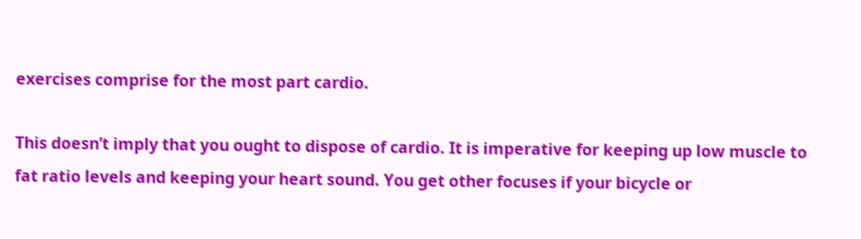exercises comprise for the most part cardio.

This doesn’t imply that you ought to dispose of cardio. It is imperative for keeping up low muscle to fat ratio levels and keeping your heart sound. You get other focuses if your bicycle or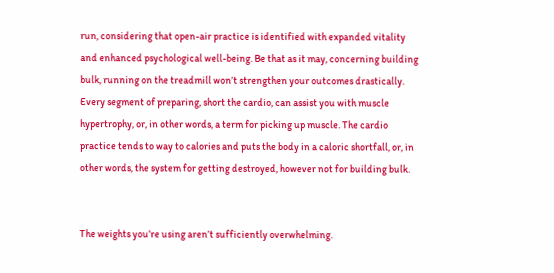run, considering that open-air practice is identified with expanded vitality and enhanced psychological well-being. Be that as it may, concerning building bulk, running on the treadmill won’t strengthen your outcomes drastically. Every segment of preparing, short the cardio, can assist you with muscle hypertrophy, or, in other words, a term for picking up muscle. The cardio practice tends to way to calories and puts the body in a caloric shortfall, or, in other words, the system for getting destroyed, however not for building bulk.


The weights you’re using aren’t sufficiently overwhelming.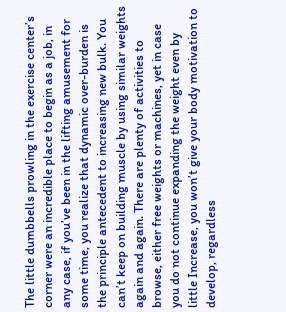The little dumbbells prowling in the exercise center’s corner were an incredible place to begin as a job, in any case, if you’ve been in the lifting amusement for some time, you realize that dynamic over-burden is the principle antecedent to increasing new bulk. You can’t keep on building muscle by using similar weights again and again. There are plenty of activities to browse, either free weights or machines, yet in case you do not continue expanding the weight even by little Increase, you won’t give your body motivation to develop, regardless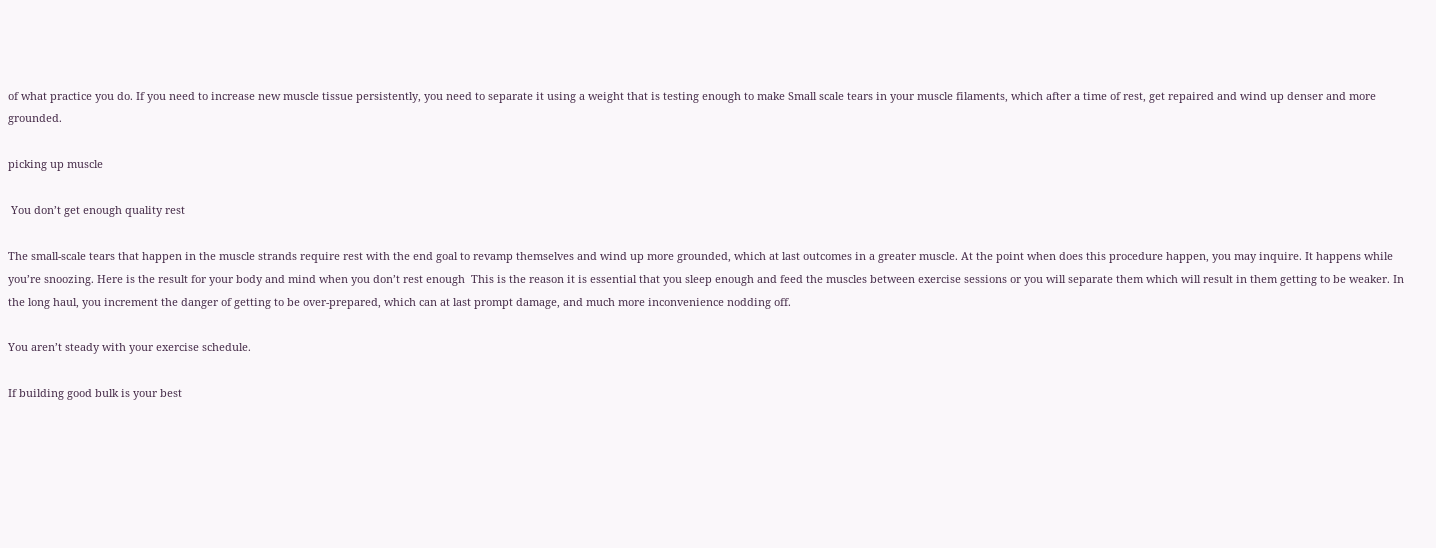of what practice you do. If you need to increase new muscle tissue persistently, you need to separate it using a weight that is testing enough to make Small scale tears in your muscle filaments, which after a time of rest, get repaired and wind up denser and more grounded.

picking up muscle

 You don’t get enough quality rest

The small-scale tears that happen in the muscle strands require rest with the end goal to revamp themselves and wind up more grounded, which at last outcomes in a greater muscle. At the point when does this procedure happen, you may inquire. It happens while you’re snoozing. Here is the result for your body and mind when you don’t rest enough  This is the reason it is essential that you sleep enough and feed the muscles between exercise sessions or you will separate them which will result in them getting to be weaker. In the long haul, you increment the danger of getting to be over-prepared, which can at last prompt damage, and much more inconvenience nodding off.

You aren’t steady with your exercise schedule.

If building good bulk is your best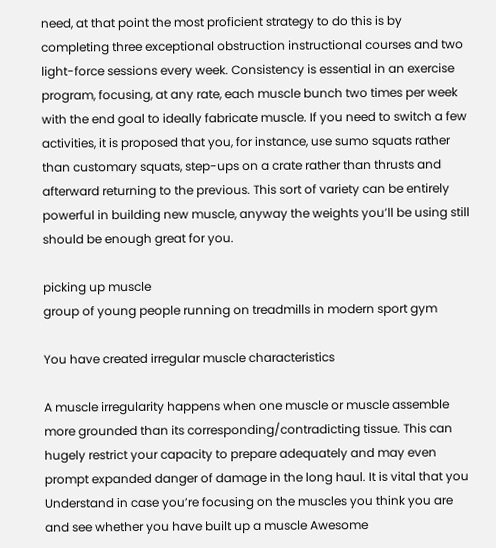need, at that point the most proficient strategy to do this is by completing three exceptional obstruction instructional courses and two light-force sessions every week. Consistency is essential in an exercise program, focusing, at any rate, each muscle bunch two times per week with the end goal to ideally fabricate muscle. If you need to switch a few activities, it is proposed that you, for instance, use sumo squats rather than customary squats, step-ups on a crate rather than thrusts and afterward returning to the previous. This sort of variety can be entirely powerful in building new muscle, anyway the weights you’ll be using still should be enough great for you.

picking up muscle
group of young people running on treadmills in modern sport gym

You have created irregular muscle characteristics

A muscle irregularity happens when one muscle or muscle assemble more grounded than its corresponding/contradicting tissue. This can hugely restrict your capacity to prepare adequately and may even prompt expanded danger of damage in the long haul. It is vital that you Understand in case you’re focusing on the muscles you think you are and see whether you have built up a muscle Awesome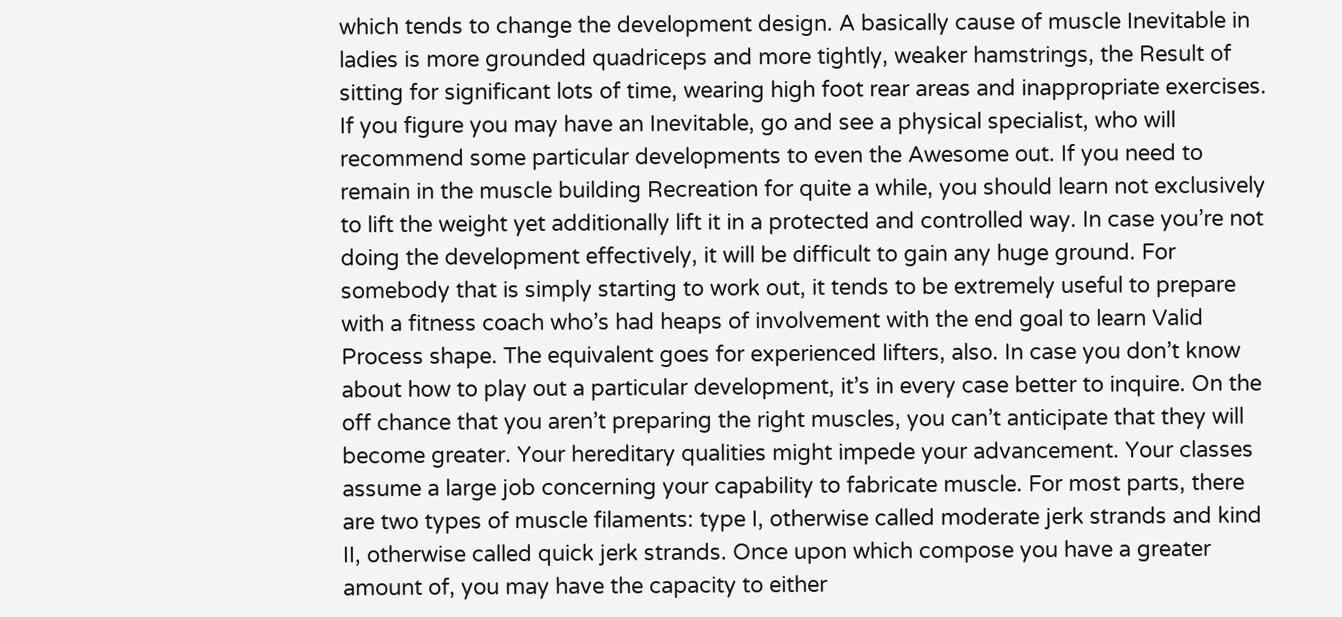which tends to change the development design. A basically cause of muscle Inevitable in ladies is more grounded quadriceps and more tightly, weaker hamstrings, the Result of sitting for significant lots of time, wearing high foot rear areas and inappropriate exercises. If you figure you may have an Inevitable, go and see a physical specialist, who will recommend some particular developments to even the Awesome out. If you need to remain in the muscle building Recreation for quite a while, you should learn not exclusively to lift the weight yet additionally lift it in a protected and controlled way. In case you’re not doing the development effectively, it will be difficult to gain any huge ground. For somebody that is simply starting to work out, it tends to be extremely useful to prepare with a fitness coach who’s had heaps of involvement with the end goal to learn Valid Process shape. The equivalent goes for experienced lifters, also. In case you don’t know about how to play out a particular development, it’s in every case better to inquire. On the off chance that you aren’t preparing the right muscles, you can’t anticipate that they will become greater. Your hereditary qualities might impede your advancement. Your classes assume a large job concerning your capability to fabricate muscle. For most parts, there are two types of muscle filaments: type I, otherwise called moderate jerk strands and kind II, otherwise called quick jerk strands. Once upon which compose you have a greater amount of, you may have the capacity to either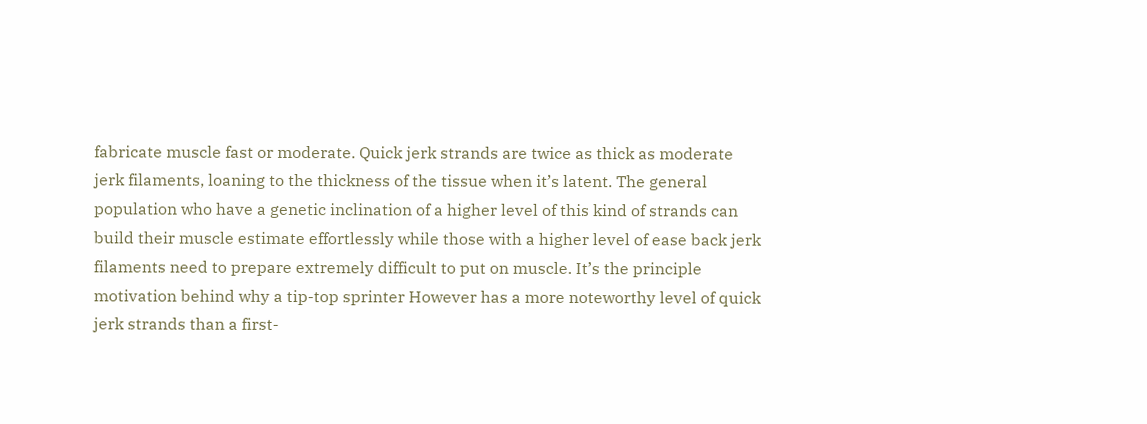fabricate muscle fast or moderate. Quick jerk strands are twice as thick as moderate jerk filaments, loaning to the thickness of the tissue when it’s latent. The general population who have a genetic inclination of a higher level of this kind of strands can build their muscle estimate effortlessly while those with a higher level of ease back jerk filaments need to prepare extremely difficult to put on muscle. It’s the principle motivation behind why a tip-top sprinter However has a more noteworthy level of quick jerk strands than a first-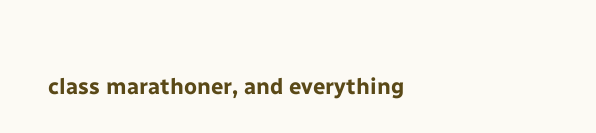class marathoner, and everything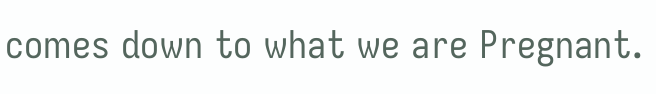comes down to what we are Pregnant.